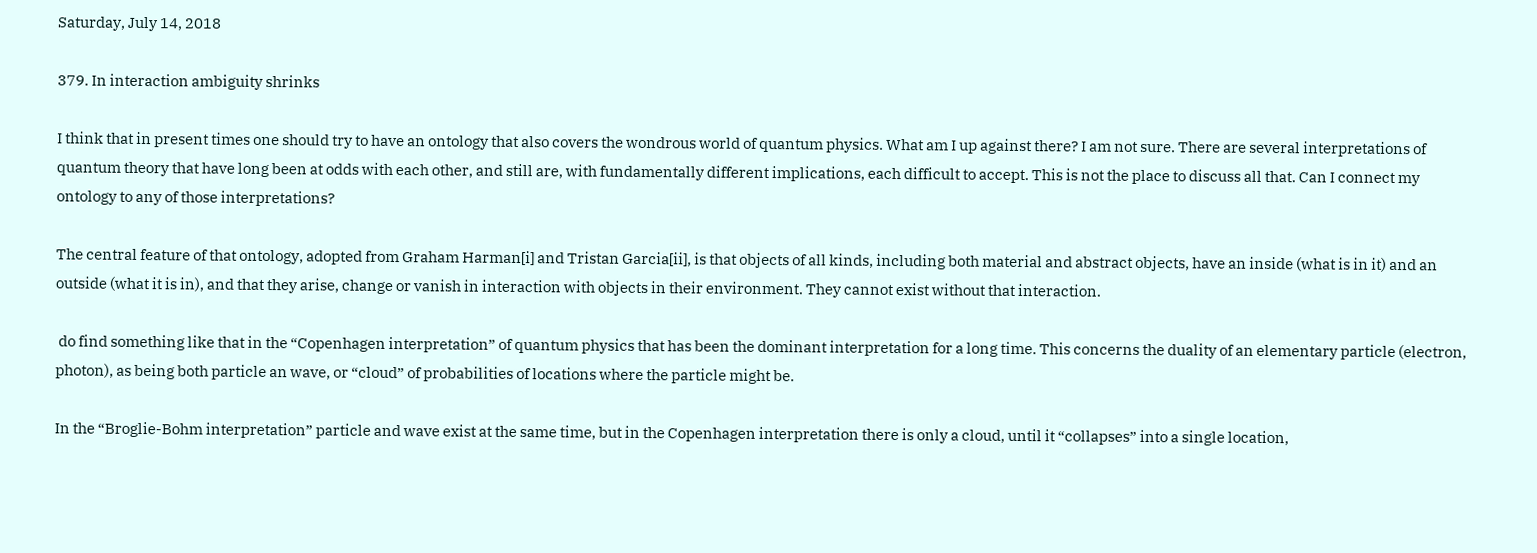Saturday, July 14, 2018

379. In interaction ambiguity shrinks

I think that in present times one should try to have an ontology that also covers the wondrous world of quantum physics. What am I up against there? I am not sure. There are several interpretations of quantum theory that have long been at odds with each other, and still are, with fundamentally different implications, each difficult to accept. This is not the place to discuss all that. Can I connect my ontology to any of those interpretations?

The central feature of that ontology, adopted from Graham Harman[i] and Tristan Garcia[ii], is that objects of all kinds, including both material and abstract objects, have an inside (what is in it) and an outside (what it is in), and that they arise, change or vanish in interaction with objects in their environment. They cannot exist without that interaction.

 do find something like that in the “Copenhagen interpretation” of quantum physics that has been the dominant interpretation for a long time. This concerns the duality of an elementary particle (electron, photon), as being both particle an wave, or “cloud” of probabilities of locations where the particle might be.

In the “Broglie-Bohm interpretation” particle and wave exist at the same time, but in the Copenhagen interpretation there is only a cloud, until it “collapses” into a single location,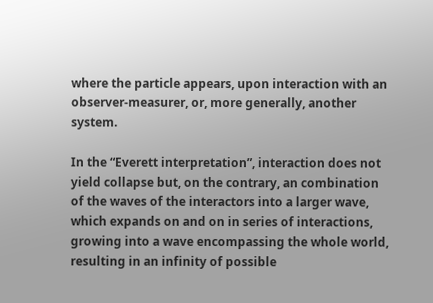where the particle appears, upon interaction with an observer-measurer, or, more generally, another system.

In the “Everett interpretation”, interaction does not yield collapse but, on the contrary, an combination of the waves of the interactors into a larger wave, which expands on and on in series of interactions, growing into a wave encompassing the whole world, resulting in an infinity of possible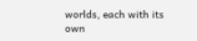worlds, each with its own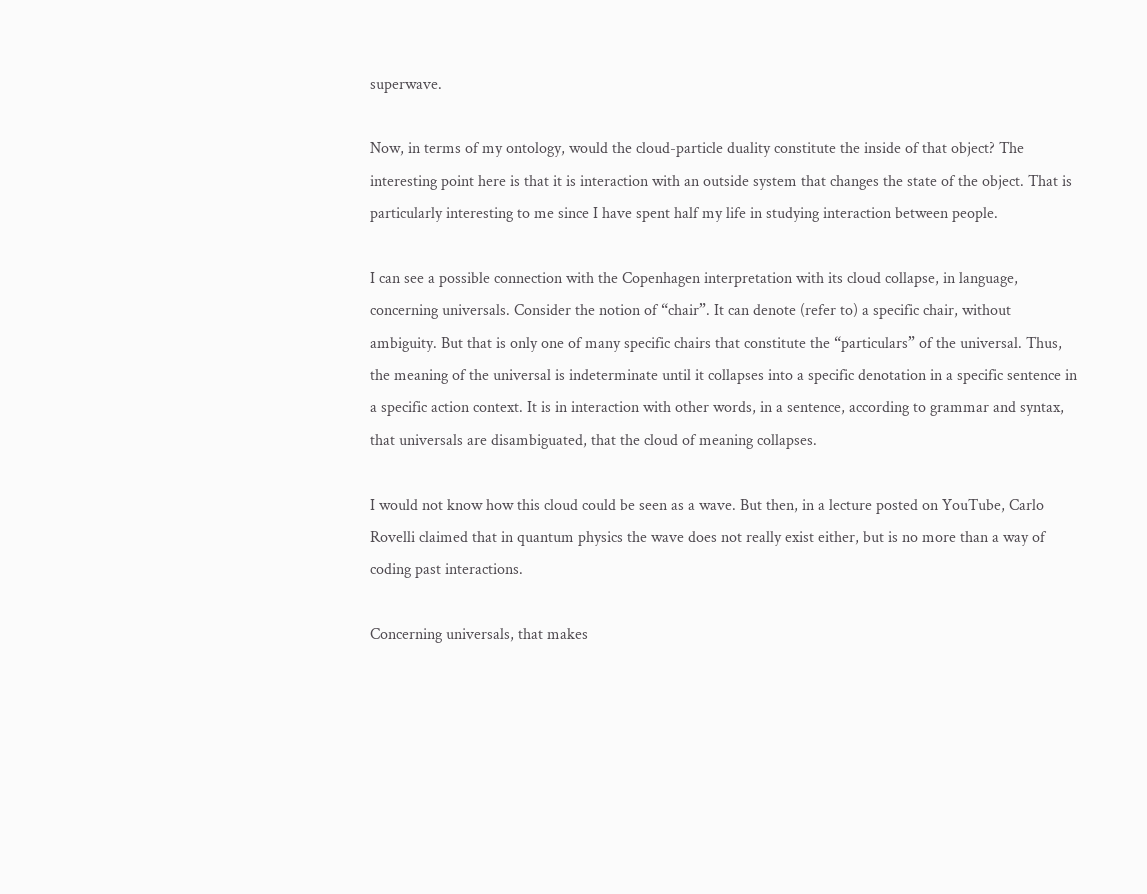superwave.

Now, in terms of my ontology, would the cloud-particle duality constitute the inside of that object? The interesting point here is that it is interaction with an outside system that changes the state of the object. That is particularly interesting to me since I have spent half my life in studying interaction between people.

I can see a possible connection with the Copenhagen interpretation with its cloud collapse, in language, concerning universals. Consider the notion of “chair”. It can denote (refer to) a specific chair, without ambiguity. But that is only one of many specific chairs that constitute the “particulars” of the universal. Thus, the meaning of the universal is indeterminate until it collapses into a specific denotation in a specific sentence in a specific action context. It is in interaction with other words, in a sentence, according to grammar and syntax, that universals are disambiguated, that the cloud of meaning collapses.

I would not know how this cloud could be seen as a wave. But then, in a lecture posted on YouTube, Carlo Rovelli claimed that in quantum physics the wave does not really exist either, but is no more than a way of coding past interactions.

Concerning universals, that makes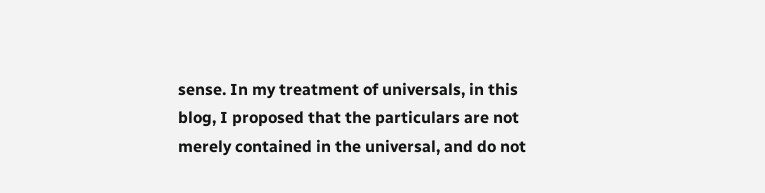sense. In my treatment of universals, in this blog, I proposed that the particulars are not merely contained in the universal, and do not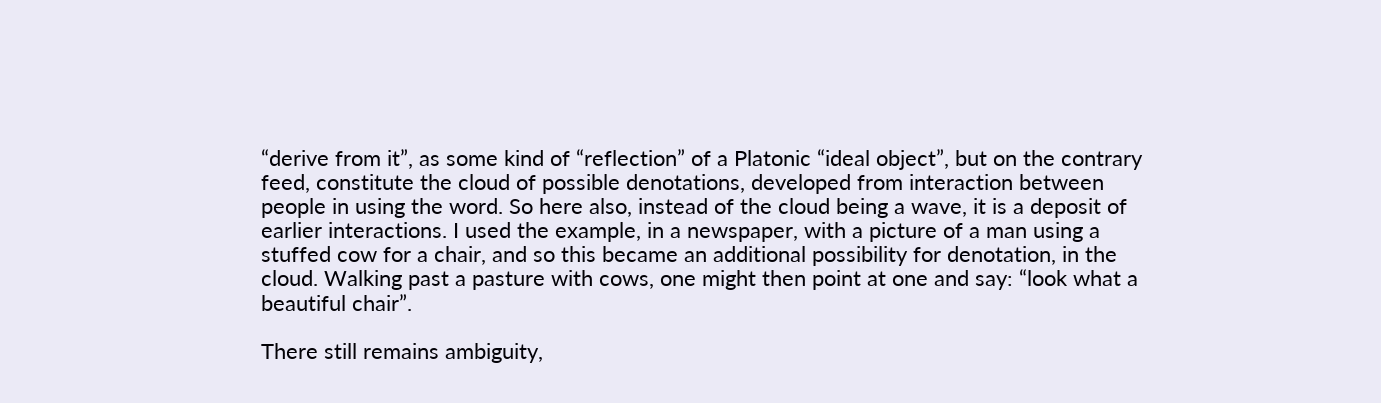“derive from it”, as some kind of “reflection” of a Platonic “ideal object”, but on the contrary feed, constitute the cloud of possible denotations, developed from interaction between people in using the word. So here also, instead of the cloud being a wave, it is a deposit of earlier interactions. I used the example, in a newspaper, with a picture of a man using a stuffed cow for a chair, and so this became an additional possibility for denotation, in the cloud. Walking past a pasture with cows, one might then point at one and say: “look what a beautiful chair”.

There still remains ambiguity,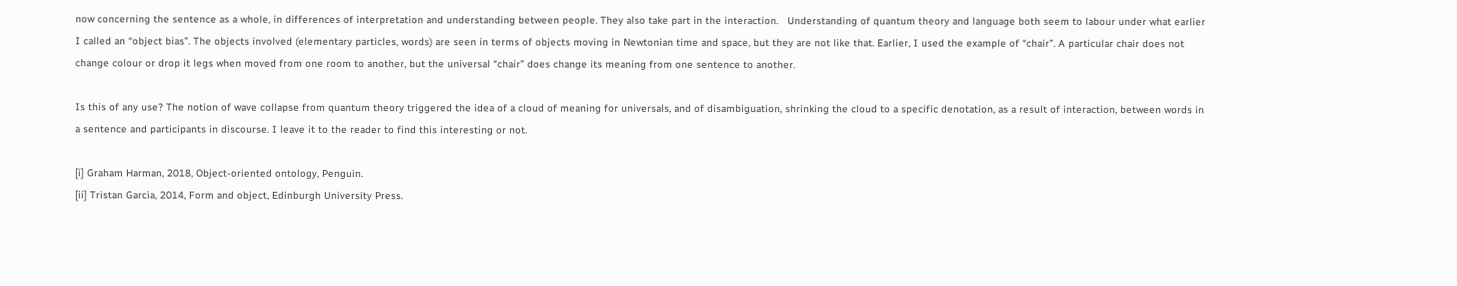now concerning the sentence as a whole, in differences of interpretation and understanding between people. They also take part in the interaction.   Understanding of quantum theory and language both seem to labour under what earlier I called an “object bias”. The objects involved (elementary particles, words) are seen in terms of objects moving in Newtonian time and space, but they are not like that. Earlier, I used the example of “chair”. A particular chair does not change colour or drop it legs when moved from one room to another, but the universal “chair” does change its meaning from one sentence to another.

Is this of any use? The notion of wave collapse from quantum theory triggered the idea of a cloud of meaning for universals, and of disambiguation, shrinking the cloud to a specific denotation, as a result of interaction, between words in a sentence and participants in discourse. I leave it to the reader to find this interesting or not.

[i] Graham Harman, 2018, Object-oriented ontology, Penguin.
[ii] Tristan Garcia, 2014, Form and object, Edinburgh University Press.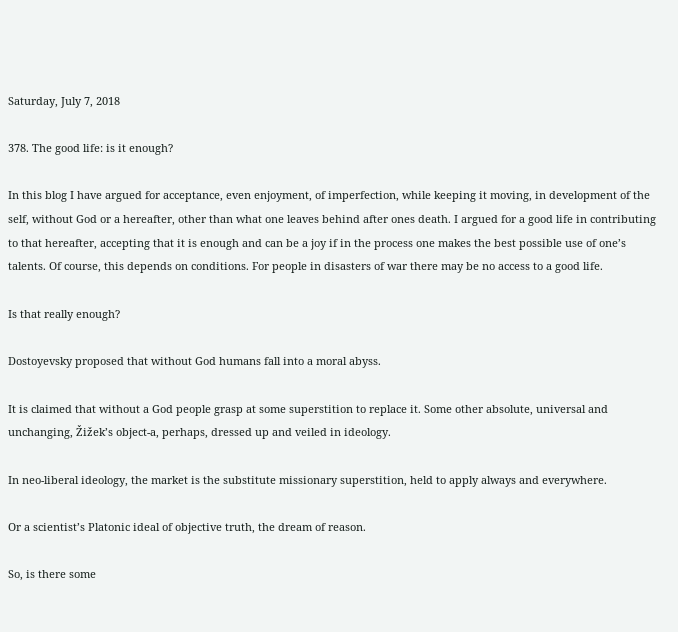Saturday, July 7, 2018

378. The good life: is it enough?

In this blog I have argued for acceptance, even enjoyment, of imperfection, while keeping it moving, in development of the self, without God or a hereafter, other than what one leaves behind after ones death. I argued for a good life in contributing to that hereafter, accepting that it is enough and can be a joy if in the process one makes the best possible use of one’s talents. Of course, this depends on conditions. For people in disasters of war there may be no access to a good life.

Is that really enough?

Dostoyevsky proposed that without God humans fall into a moral abyss.

It is claimed that without a God people grasp at some superstition to replace it. Some other absolute, universal and unchanging, Žižek’s object-a, perhaps, dressed up and veiled in ideology.

In neo-liberal ideology, the market is the substitute missionary superstition, held to apply always and everywhere.

Or a scientist’s Platonic ideal of objective truth, the dream of reason.

So, is there some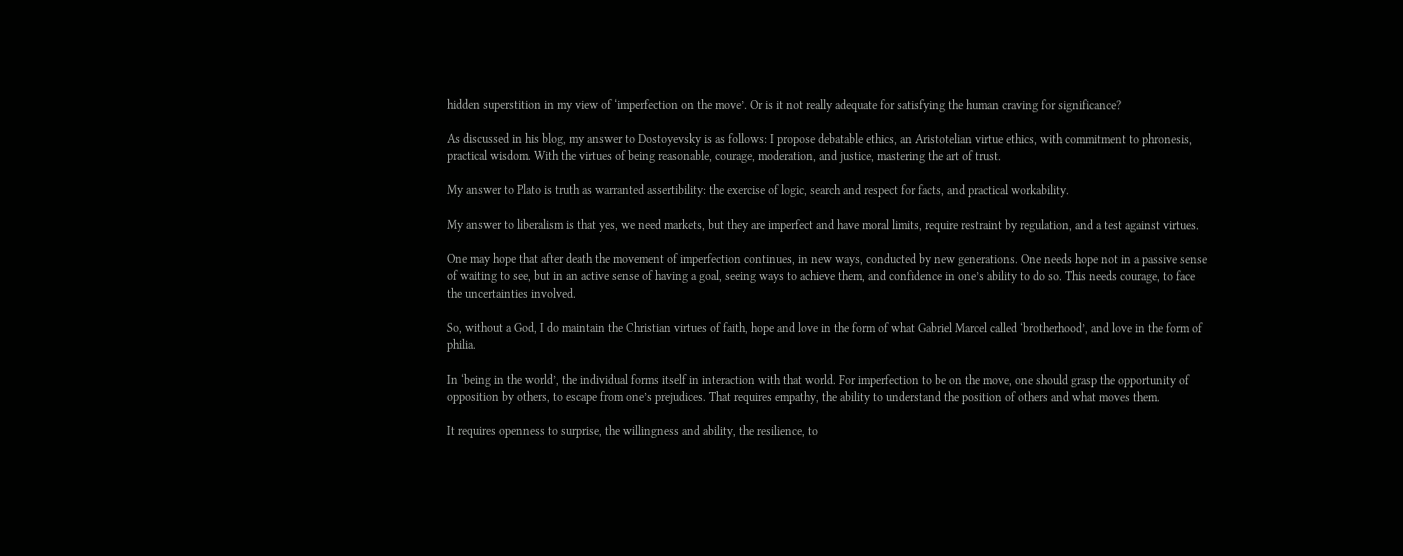hidden superstition in my view of ‘imperfection on the move’. Or is it not really adequate for satisfying the human craving for significance?

As discussed in his blog, my answer to Dostoyevsky is as follows: I propose debatable ethics, an Aristotelian virtue ethics, with commitment to phronesis, practical wisdom. With the virtues of being reasonable, courage, moderation, and justice, mastering the art of trust.

My answer to Plato is truth as warranted assertibility: the exercise of logic, search and respect for facts, and practical workability.

My answer to liberalism is that yes, we need markets, but they are imperfect and have moral limits, require restraint by regulation, and a test against virtues.

One may hope that after death the movement of imperfection continues, in new ways, conducted by new generations. One needs hope not in a passive sense of waiting to see, but in an active sense of having a goal, seeing ways to achieve them, and confidence in one’s ability to do so. This needs courage, to face the uncertainties involved.

So, without a God, I do maintain the Christian virtues of faith, hope and love in the form of what Gabriel Marcel called ‘brotherhood’, and love in the form of philia.

In ‘being in the world’, the individual forms itself in interaction with that world. For imperfection to be on the move, one should grasp the opportunity of opposition by others, to escape from one’s prejudices. That requires empathy, the ability to understand the position of others and what moves them.

It requires openness to surprise, the willingness and ability, the resilience, to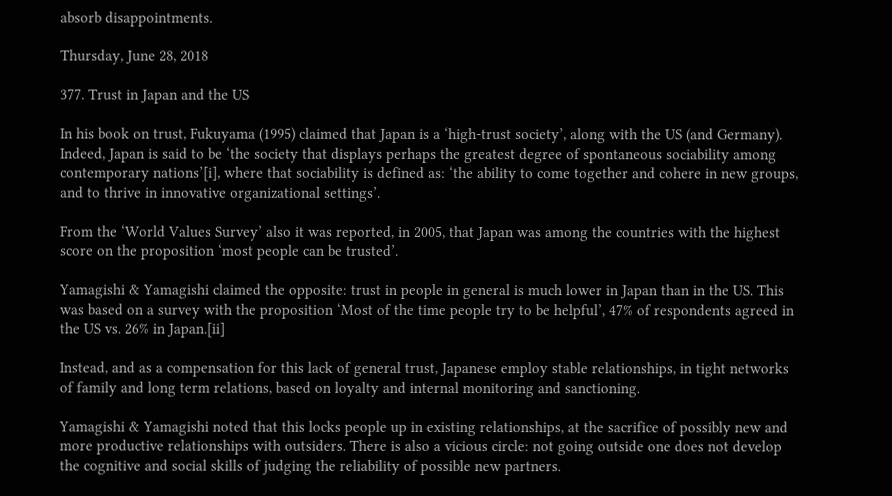absorb disappointments.

Thursday, June 28, 2018

377. Trust in Japan and the US

In his book on trust, Fukuyama (1995) claimed that Japan is a ‘high-trust society’, along with the US (and Germany). Indeed, Japan is said to be ‘the society that displays perhaps the greatest degree of spontaneous sociability among contemporary nations’[i], where that sociability is defined as: ‘the ability to come together and cohere in new groups, and to thrive in innovative organizational settings’.

From the ‘World Values Survey’ also it was reported, in 2005, that Japan was among the countries with the highest score on the proposition ‘most people can be trusted’.

Yamagishi & Yamagishi claimed the opposite: trust in people in general is much lower in Japan than in the US. This was based on a survey with the proposition ‘Most of the time people try to be helpful’, 47% of respondents agreed in the US vs. 26% in Japan.[ii]

Instead, and as a compensation for this lack of general trust, Japanese employ stable relationships, in tight networks of family and long term relations, based on loyalty and internal monitoring and sanctioning.

Yamagishi & Yamagishi noted that this locks people up in existing relationships, at the sacrifice of possibly new and more productive relationships with outsiders. There is also a vicious circle: not going outside one does not develop the cognitive and social skills of judging the reliability of possible new partners.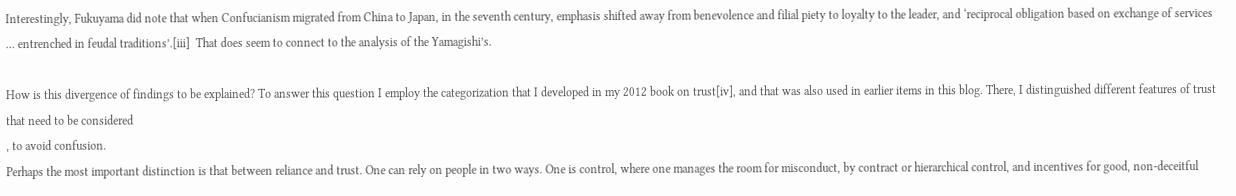Interestingly, Fukuyama did note that when Confucianism migrated from China to Japan, in the seventh century, emphasis shifted away from benevolence and filial piety to loyalty to the leader, and ‘reciprocal obligation based on exchange of services … entrenched in feudal traditions’.[iii]  That does seem to connect to the analysis of the Yamagishi’s.

How is this divergence of findings to be explained? To answer this question I employ the categorization that I developed in my 2012 book on trust[iv], and that was also used in earlier items in this blog. There, I distinguished different features of trust that need to be considered
, to avoid confusion.
Perhaps the most important distinction is that between reliance and trust. One can rely on people in two ways. One is control, where one manages the room for misconduct, by contract or hierarchical control, and incentives for good, non-deceitful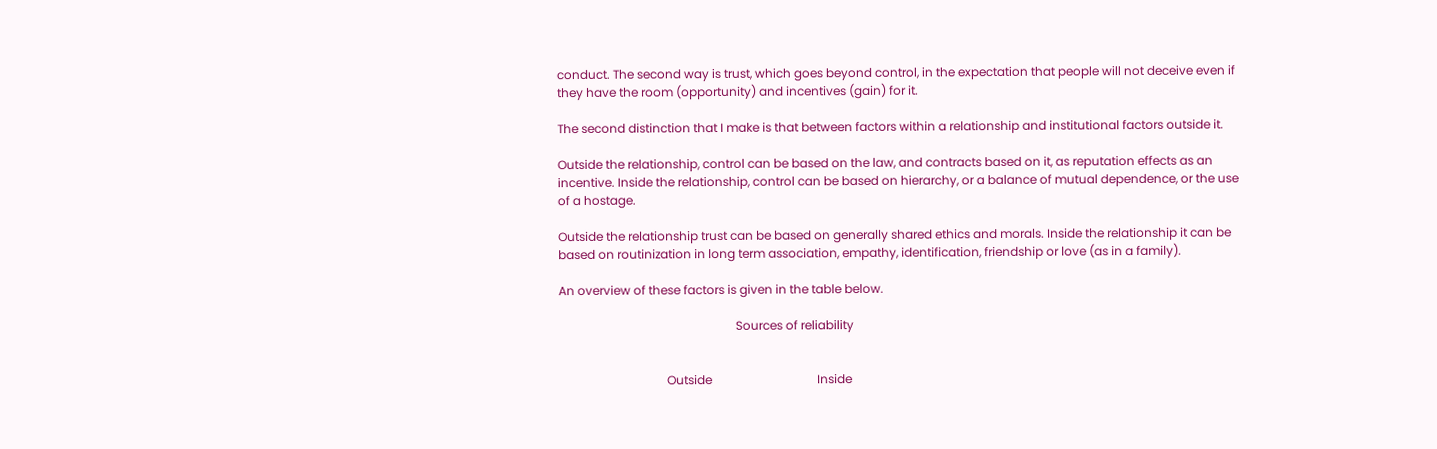conduct. The second way is trust, which goes beyond control, in the expectation that people will not deceive even if they have the room (opportunity) and incentives (gain) for it.

The second distinction that I make is that between factors within a relationship and institutional factors outside it.

Outside the relationship, control can be based on the law, and contracts based on it, as reputation effects as an incentive. Inside the relationship, control can be based on hierarchy, or a balance of mutual dependence, or the use of a hostage.

Outside the relationship trust can be based on generally shared ethics and morals. Inside the relationship it can be based on routinization in long term association, empathy, identification, friendship or love (as in a family).

An overview of these factors is given in the table below.

                                                           Sources of reliability


                                    Outside                                   Inside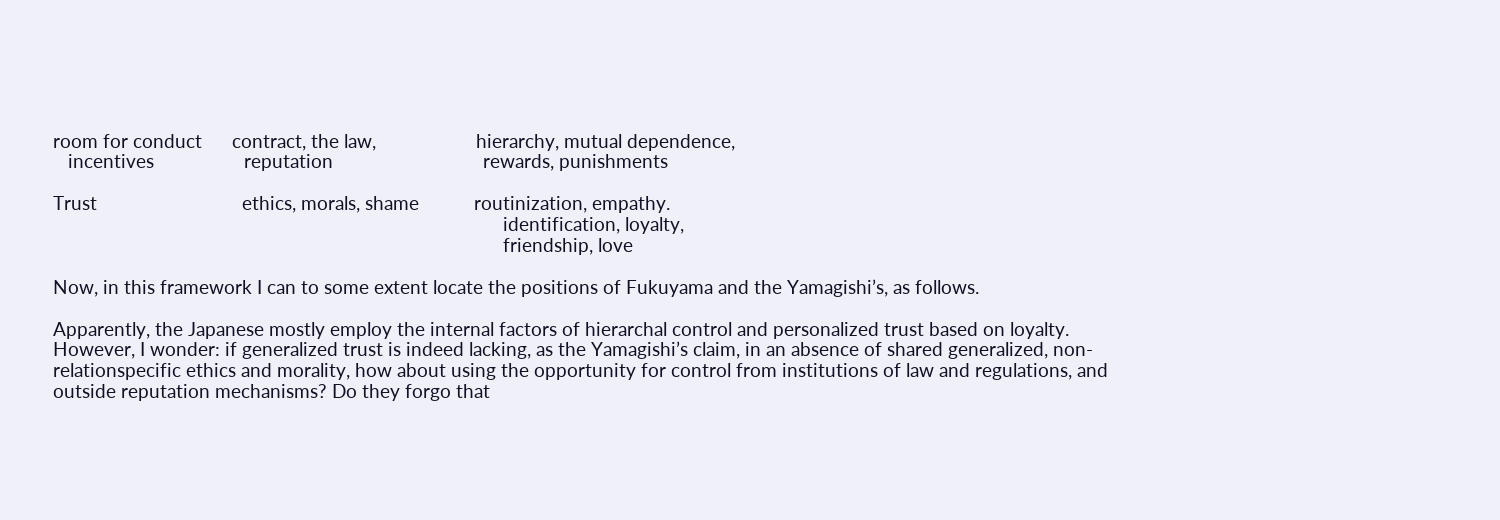room for conduct      contract, the law,                    hierarchy, mutual dependence,
   incentives                  reputation                              rewards, punishments

Trust                             ethics, morals, shame           routinization, empathy.
                                                                                          identification, loyalty,
                                                                                          friendship, love

Now, in this framework I can to some extent locate the positions of Fukuyama and the Yamagishi’s, as follows.

Apparently, the Japanese mostly employ the internal factors of hierarchal control and personalized trust based on loyalty. However, I wonder: if generalized trust is indeed lacking, as the Yamagishi’s claim, in an absence of shared generalized, non-relationspecific ethics and morality, how about using the opportunity for control from institutions of law and regulations, and outside reputation mechanisms? Do they forgo that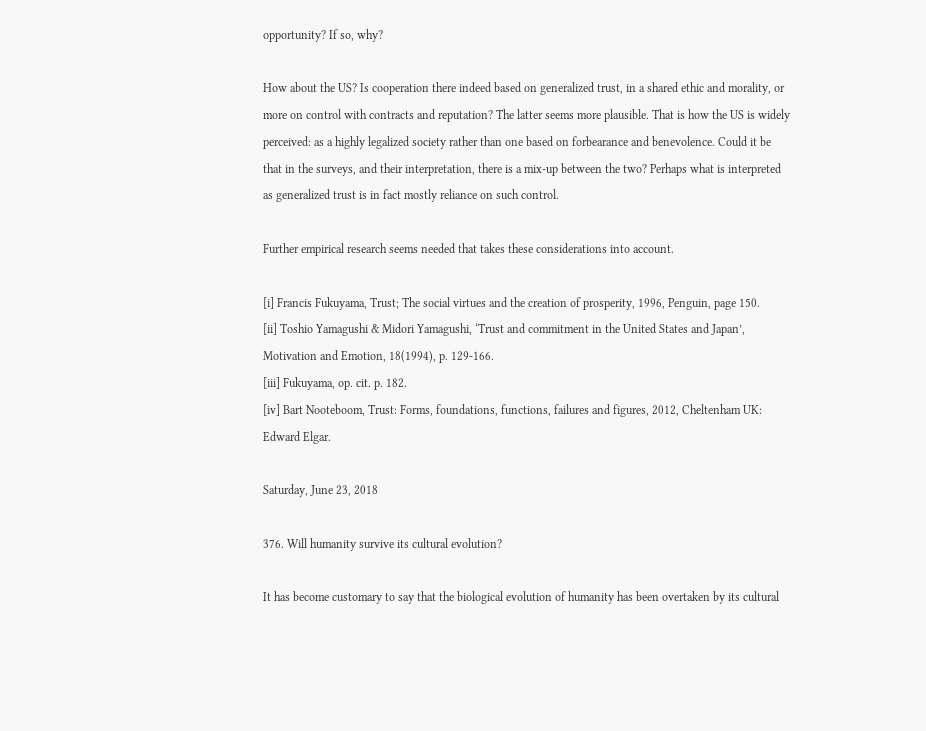opportunity? If so, why?

How about the US? Is cooperation there indeed based on generalized trust, in a shared ethic and morality, or more on control with contracts and reputation? The latter seems more plausible. That is how the US is widely perceived: as a highly legalized society rather than one based on forbearance and benevolence. Could it be that in the surveys, and their interpretation, there is a mix-up between the two? Perhaps what is interpreted as generalized trust is in fact mostly reliance on such control.

Further empirical research seems needed that takes these considerations into account.

[i] Francis Fukuyama, Trust; The social virtues and the creation of prosperity, 1996, Penguin, page 150.
[ii] Toshio Yamagushi & Midori Yamagushi, ‘Trust and commitment in the United States and Japan’, Motivation and Emotion, 18(1994), p. 129-166.
[iii] Fukuyama, op. cit. p. 182.
[iv] Bart Nooteboom, Trust: Forms, foundations, functions, failures and figures, 2012, Cheltenham UK: Edward Elgar.

Saturday, June 23, 2018

376. Will humanity survive its cultural evolution?

It has become customary to say that the biological evolution of humanity has been overtaken by its cultural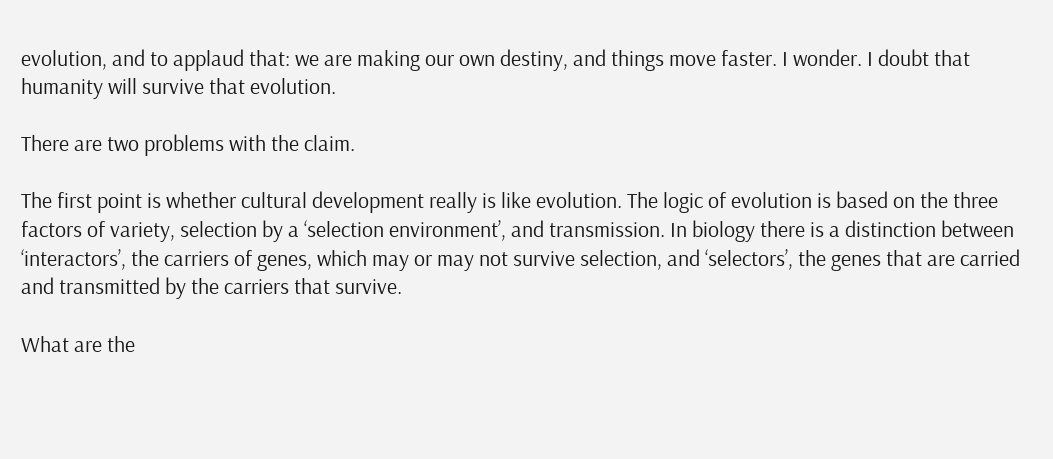evolution, and to applaud that: we are making our own destiny, and things move faster. I wonder. I doubt that humanity will survive that evolution.

There are two problems with the claim.

The first point is whether cultural development really is like evolution. The logic of evolution is based on the three factors of variety, selection by a ‘selection environment’, and transmission. In biology there is a distinction between ‘interactors’, the carriers of genes, which may or may not survive selection, and ‘selectors’, the genes that are carried and transmitted by the carriers that survive.

What are the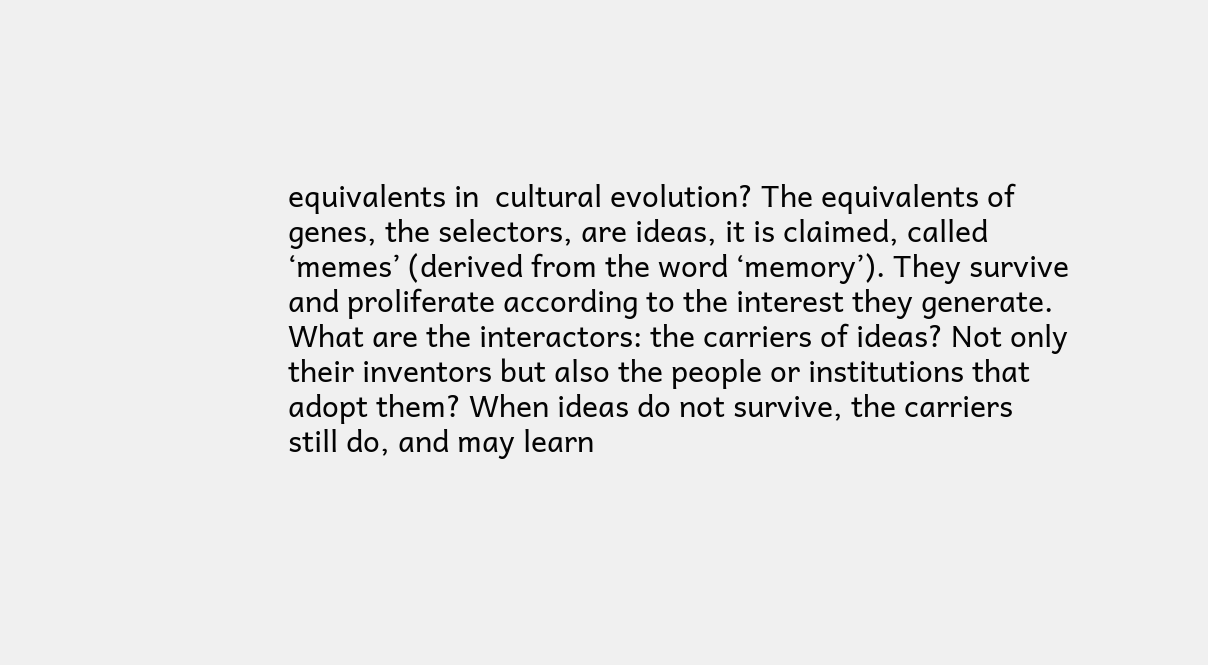equivalents in  cultural evolution? The equivalents of genes, the selectors, are ideas, it is claimed, called ‘memes’ (derived from the word ‘memory’). They survive and proliferate according to the interest they generate. What are the interactors: the carriers of ideas? Not only their inventors but also the people or institutions that adopt them? When ideas do not survive, the carriers still do, and may learn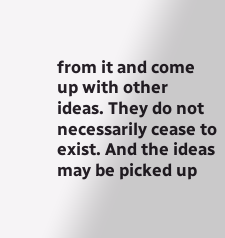from it and come up with other ideas. They do not necessarily cease to exist. And the ideas may be picked up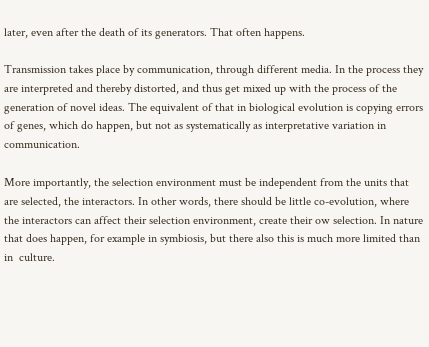later, even after the death of its generators. That often happens.

Transmission takes place by communication, through different media. In the process they are interpreted and thereby distorted, and thus get mixed up with the process of the generation of novel ideas. The equivalent of that in biological evolution is copying errors of genes, which do happen, but not as systematically as interpretative variation in communication.

More importantly, the selection environment must be independent from the units that are selected, the interactors. In other words, there should be little co-evolution, where the interactors can affect their selection environment, create their ow selection. In nature that does happen, for example in symbiosis, but there also this is much more limited than in  culture.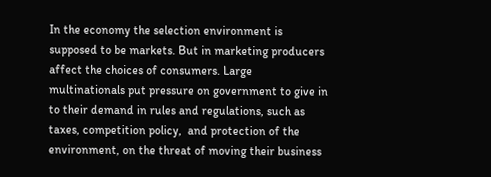In the economy the selection environment is supposed to be markets. But in marketing producers affect the choices of consumers. Large multinationals put pressure on government to give in to their demand in rules and regulations, such as taxes, competition policy,  and protection of the environment, on the threat of moving their business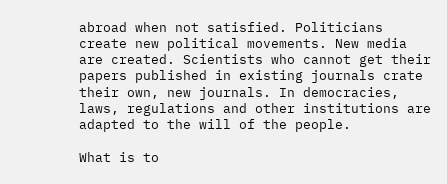abroad when not satisfied. Politicians create new political movements. New media are created. Scientists who cannot get their papers published in existing journals crate their own, new journals. In democracies, laws, regulations and other institutions are adapted to the will of the people.

What is to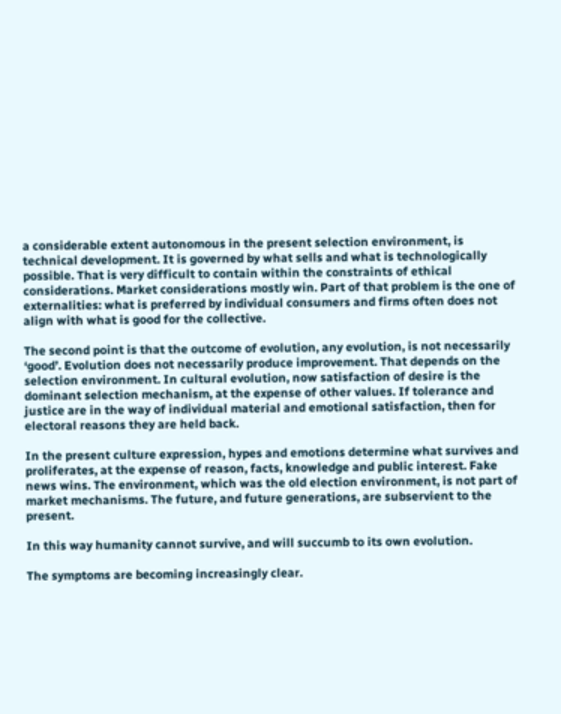a considerable extent autonomous in the present selection environment, is technical development. It is governed by what sells and what is technologically possible. That is very difficult to contain within the constraints of ethical considerations. Market considerations mostly win. Part of that problem is the one of externalities: what is preferred by individual consumers and firms often does not align with what is good for the collective.

The second point is that the outcome of evolution, any evolution, is not necessarily ‘good’. Evolution does not necessarily produce improvement. That depends on the selection environment. In cultural evolution, now satisfaction of desire is the dominant selection mechanism, at the expense of other values. If tolerance and justice are in the way of individual material and emotional satisfaction, then for electoral reasons they are held back.

In the present culture expression, hypes and emotions determine what survives and proliferates, at the expense of reason, facts, knowledge and public interest. Fake news wins. The environment, which was the old election environment, is not part of market mechanisms. The future, and future generations, are subservient to the present.

In this way humanity cannot survive, and will succumb to its own evolution.

The symptoms are becoming increasingly clear.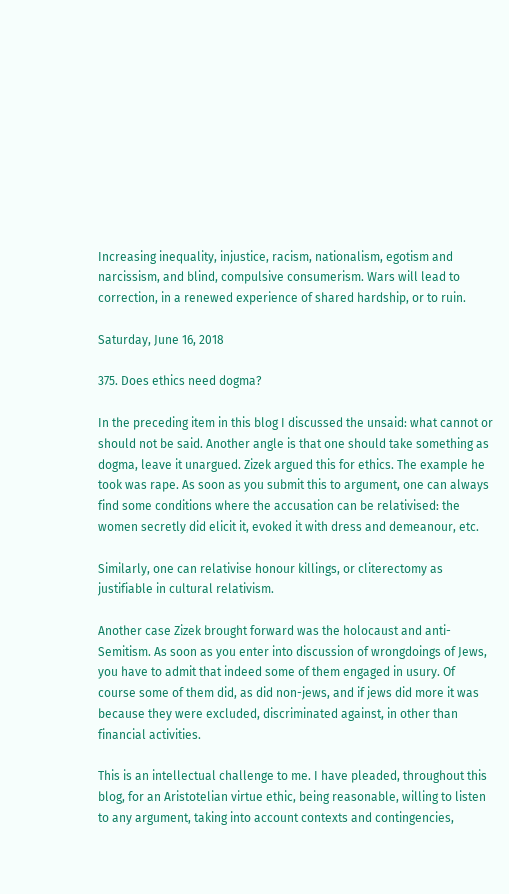Increasing inequality, injustice, racism, nationalism, egotism and narcissism, and blind, compulsive consumerism. Wars will lead to correction, in a renewed experience of shared hardship, or to ruin.

Saturday, June 16, 2018

375. Does ethics need dogma?

In the preceding item in this blog I discussed the unsaid: what cannot or should not be said. Another angle is that one should take something as dogma, leave it unargued. Zizek argued this for ethics. The example he took was rape. As soon as you submit this to argument, one can always find some conditions where the accusation can be relativised: the women secretly did elicit it, evoked it with dress and demeanour, etc.

Similarly, one can relativise honour killings, or cliterectomy as justifiable in cultural relativism.

Another case Zizek brought forward was the holocaust and anti-Semitism. As soon as you enter into discussion of wrongdoings of Jews, you have to admit that indeed some of them engaged in usury. Of course some of them did, as did non-jews, and if jews did more it was because they were excluded, discriminated against, in other than financial activities.

This is an intellectual challenge to me. I have pleaded, throughout this blog, for an Aristotelian virtue ethic, being reasonable, willing to listen to any argument, taking into account contexts and contingencies,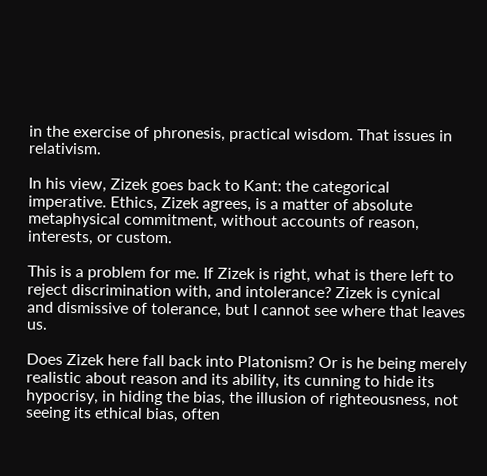in the exercise of phronesis, practical wisdom. That issues in relativism.

In his view, Zizek goes back to Kant: the categorical imperative. Ethics, Zizek agrees, is a matter of absolute metaphysical commitment, without accounts of reason, interests, or custom.

This is a problem for me. If Zizek is right, what is there left to reject discrimination with, and intolerance? Zizek is cynical and dismissive of tolerance, but I cannot see where that leaves us.

Does Zizek here fall back into Platonism? Or is he being merely realistic about reason and its ability, its cunning to hide its hypocrisy, in hiding the bias, the illusion of righteousness, not seeing its ethical bias, often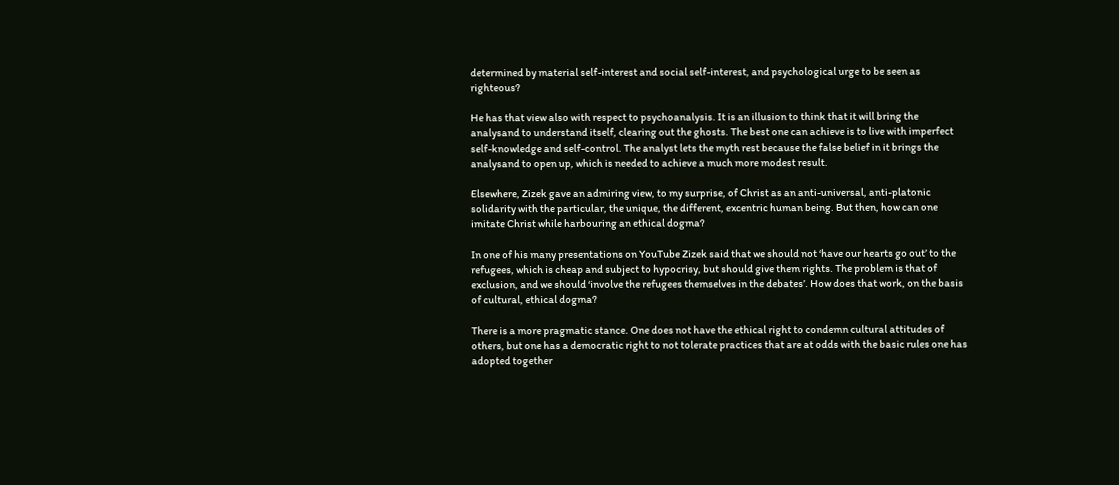determined by material self-interest and social self-interest, and psychological urge to be seen as righteous?

He has that view also with respect to psychoanalysis. It is an illusion to think that it will bring the analysand to understand itself, clearing out the ghosts. The best one can achieve is to live with imperfect self-knowledge and self-control. The analyst lets the myth rest because the false belief in it brings the analysand to open up, which is needed to achieve a much more modest result.

Elsewhere, Zizek gave an admiring view, to my surprise, of Christ as an anti-universal, anti-platonic solidarity with the particular, the unique, the different, excentric human being. But then, how can one imitate Christ while harbouring an ethical dogma?

In one of his many presentations on YouTube Zizek said that we should not ‘have our hearts go out’ to the refugees, which is cheap and subject to hypocrisy, but should give them rights. The problem is that of exclusion, and we should ‘involve the refugees themselves in the debates’. How does that work, on the basis of cultural, ethical dogma?

There is a more pragmatic stance. One does not have the ethical right to condemn cultural attitudes of others, but one has a democratic right to not tolerate practices that are at odds with the basic rules one has adopted together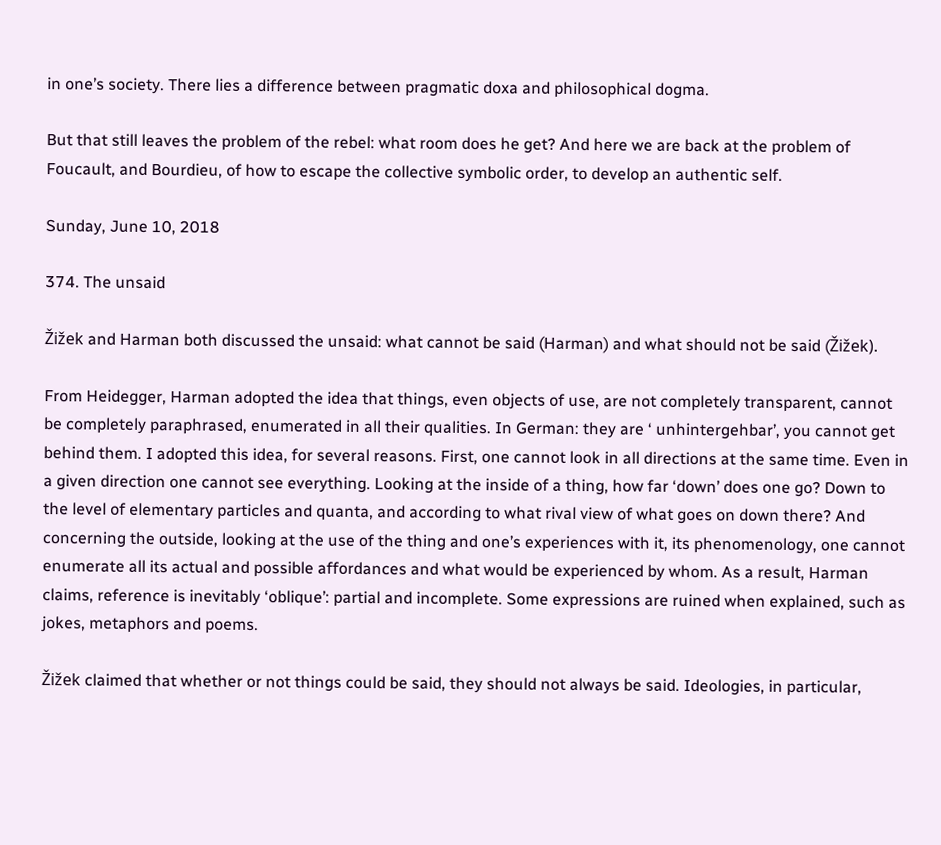in one’s society. There lies a difference between pragmatic doxa and philosophical dogma.

But that still leaves the problem of the rebel: what room does he get? And here we are back at the problem of Foucault, and Bourdieu, of how to escape the collective symbolic order, to develop an authentic self.

Sunday, June 10, 2018

374. The unsaid

Žižek and Harman both discussed the unsaid: what cannot be said (Harman) and what should not be said (Žižek).

From Heidegger, Harman adopted the idea that things, even objects of use, are not completely transparent, cannot be completely paraphrased, enumerated in all their qualities. In German: they are ‘ unhintergehbar’, you cannot get behind them. I adopted this idea, for several reasons. First, one cannot look in all directions at the same time. Even in a given direction one cannot see everything. Looking at the inside of a thing, how far ‘down’ does one go? Down to the level of elementary particles and quanta, and according to what rival view of what goes on down there? And concerning the outside, looking at the use of the thing and one’s experiences with it, its phenomenology, one cannot enumerate all its actual and possible affordances and what would be experienced by whom. As a result, Harman claims, reference is inevitably ‘oblique’: partial and incomplete. Some expressions are ruined when explained, such as jokes, metaphors and poems.

Žižek claimed that whether or not things could be said, they should not always be said. Ideologies, in particular,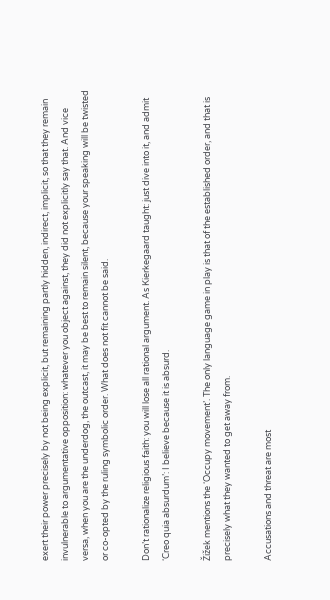exert their power precisely by not being explicit, but remaining partly hidden, indirect, implicit, so that they remain invulnerable to argumentative opposition: whatever you object against, they did not explicitly say that. And vice versa, when you are the underdog, the outcast, it may be best to remain silent, because your speaking will be twisted or co-opted by the ruling symbolic order. What does not fit cannot be said.

Don’t rationalize religious faith: you will lose all rational argument. As Kierkegaard taught: just dive into it, and admit ‘Creo quia absurdum’: I believe because it is absurd.

Žižek mentions the ‘Occupy movement’. The only language game in play is that of the established order, and that is precisely what they wanted to get away from.

Accusations and threat are most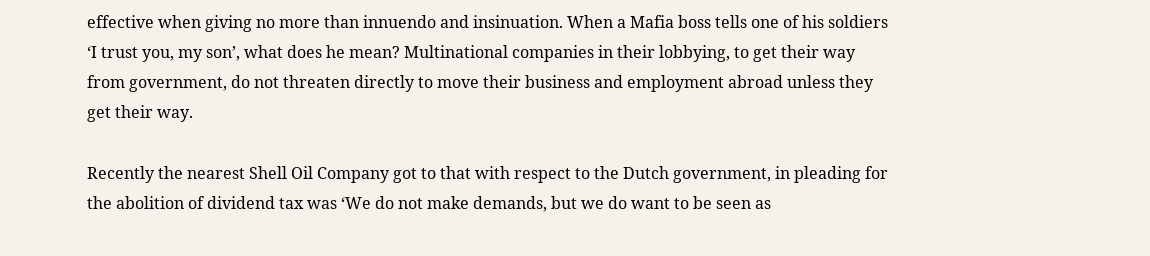effective when giving no more than innuendo and insinuation. When a Mafia boss tells one of his soldiers ‘I trust you, my son’, what does he mean? Multinational companies in their lobbying, to get their way from government, do not threaten directly to move their business and employment abroad unless they get their way.

Recently the nearest Shell Oil Company got to that with respect to the Dutch government, in pleading for the abolition of dividend tax was ‘We do not make demands, but we do want to be seen as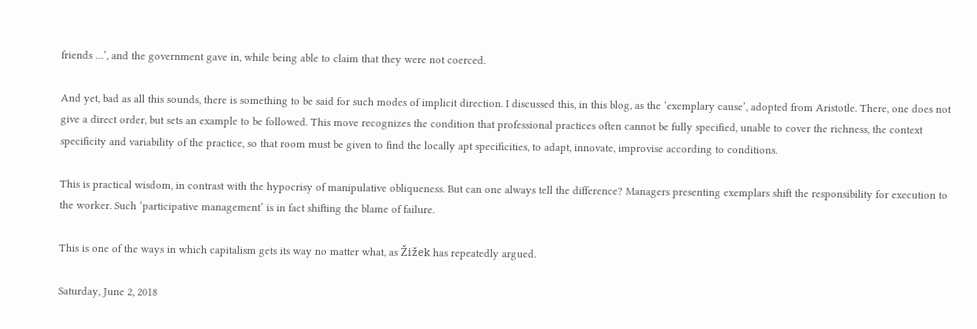friends …’, and the government gave in, while being able to claim that they were not coerced.

And yet, bad as all this sounds, there is something to be said for such modes of implicit direction. I discussed this, in this blog, as the ‘exemplary cause’, adopted from Aristotle. There, one does not give a direct order, but sets an example to be followed. This move recognizes the condition that professional practices often cannot be fully specified, unable to cover the richness, the context specificity and variability of the practice, so that room must be given to find the locally apt specificities, to adapt, innovate, improvise according to conditions.

This is practical wisdom, in contrast with the hypocrisy of manipulative obliqueness. But can one always tell the difference? Managers presenting exemplars shift the responsibility for execution to the worker. Such ‘participative management’ is in fact shifting the blame of failure.

This is one of the ways in which capitalism gets its way no matter what, as Žižek has repeatedly argued.

Saturday, June 2, 2018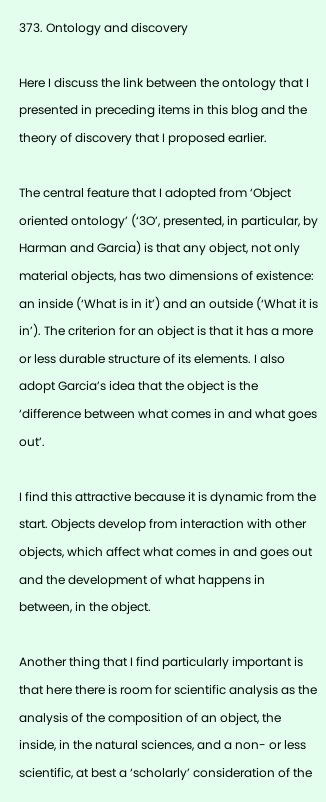373. Ontology and discovery

Here I discuss the link between the ontology that I presented in preceding items in this blog and the theory of discovery that I proposed earlier.

The central feature that I adopted from ‘Object oriented ontology’ (‘3O’, presented, in particular, by Harman and Garcia) is that any object, not only material objects, has two dimensions of existence: an inside (‘What is in it’) and an outside (‘What it is in’). The criterion for an object is that it has a more or less durable structure of its elements. I also adopt Garcia’s idea that the object is the ‘difference between what comes in and what goes out’.

I find this attractive because it is dynamic from the start. Objects develop from interaction with other objects, which affect what comes in and goes out and the development of what happens in between, in the object.

Another thing that I find particularly important is that here there is room for scientific analysis as the analysis of the composition of an object, the inside, in the natural sciences, and a non- or less scientific, at best a ‘scholarly’ consideration of the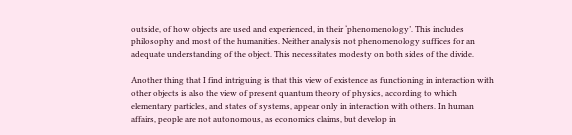outside, of how objects are used and experienced, in their ‘phenomenology’. This includes philosophy and most of the humanities. Neither analysis not phenomenology suffices for an adequate understanding of the object. This necessitates modesty on both sides of the divide.

Another thing that I find intriguing is that this view of existence as functioning in interaction with other objects is also the view of present quantum theory of physics, according to which elementary particles, and states of systems, appear only in interaction with others. In human affairs, people are not autonomous, as economics claims, but develop in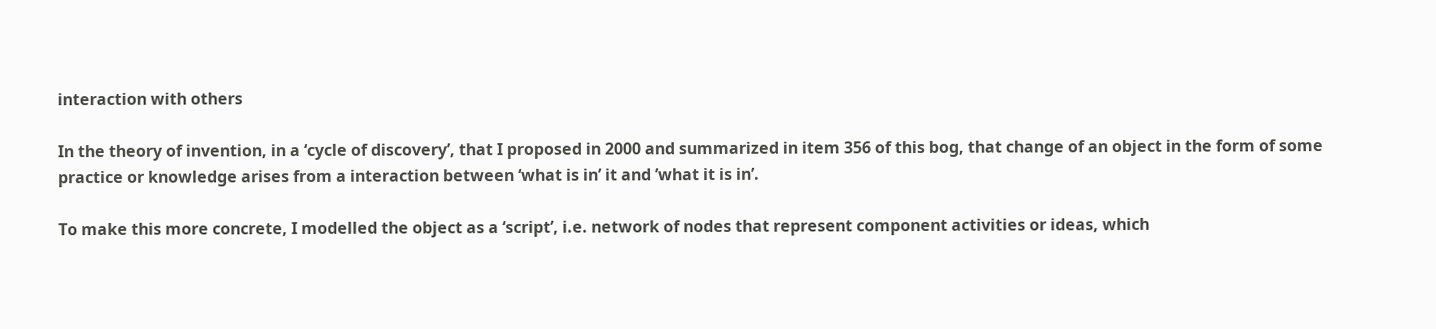interaction with others

In the theory of invention, in a ‘cycle of discovery’, that I proposed in 2000 and summarized in item 356 of this bog, that change of an object in the form of some practice or knowledge arises from a interaction between ‘what is in’ it and ’what it is in’.

To make this more concrete, I modelled the object as a ‘script’, i.e. network of nodes that represent component activities or ideas, which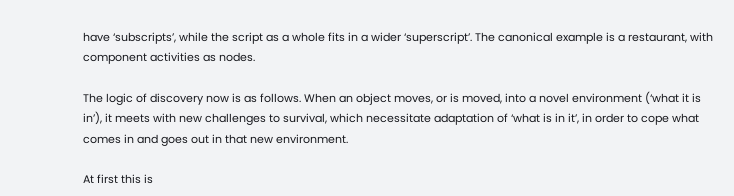have ‘subscripts’, while the script as a whole fits in a wider ‘superscript’. The canonical example is a restaurant, with component activities as nodes.

The logic of discovery now is as follows. When an object moves, or is moved, into a novel environment (‘what it is in’), it meets with new challenges to survival, which necessitate adaptation of ‘what is in it’, in order to cope what comes in and goes out in that new environment.

At first this is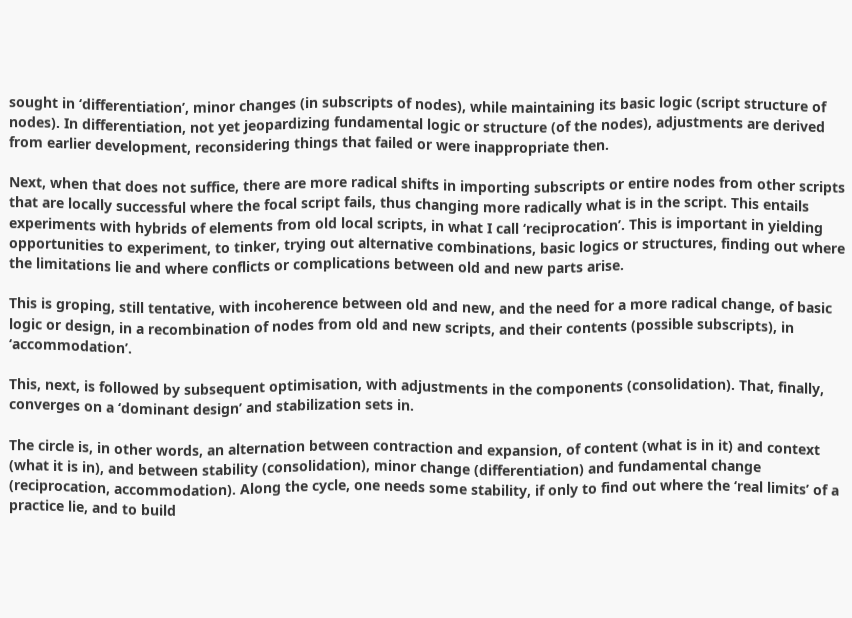sought in ‘differentiation’, minor changes (in subscripts of nodes), while maintaining its basic logic (script structure of nodes). In differentiation, not yet jeopardizing fundamental logic or structure (of the nodes), adjustments are derived from earlier development, reconsidering things that failed or were inappropriate then.

Next, when that does not suffice, there are more radical shifts in importing subscripts or entire nodes from other scripts that are locally successful where the focal script fails, thus changing more radically what is in the script. This entails experiments with hybrids of elements from old local scripts, in what I call ‘reciprocation’. This is important in yielding opportunities to experiment, to tinker, trying out alternative combinations, basic logics or structures, finding out where the limitations lie and where conflicts or complications between old and new parts arise.

This is groping, still tentative, with incoherence between old and new, and the need for a more radical change, of basic logic or design, in a recombination of nodes from old and new scripts, and their contents (possible subscripts), in ‘accommodation’.

This, next, is followed by subsequent optimisation, with adjustments in the components (consolidation). That, finally, converges on a ‘dominant design’ and stabilization sets in.

The circle is, in other words, an alternation between contraction and expansion, of content (what is in it) and context (what it is in), and between stability (consolidation), minor change (differentiation) and fundamental change (reciprocation, accommodation). Along the cycle, one needs some stability, if only to find out where the ‘real limits’ of a practice lie, and to build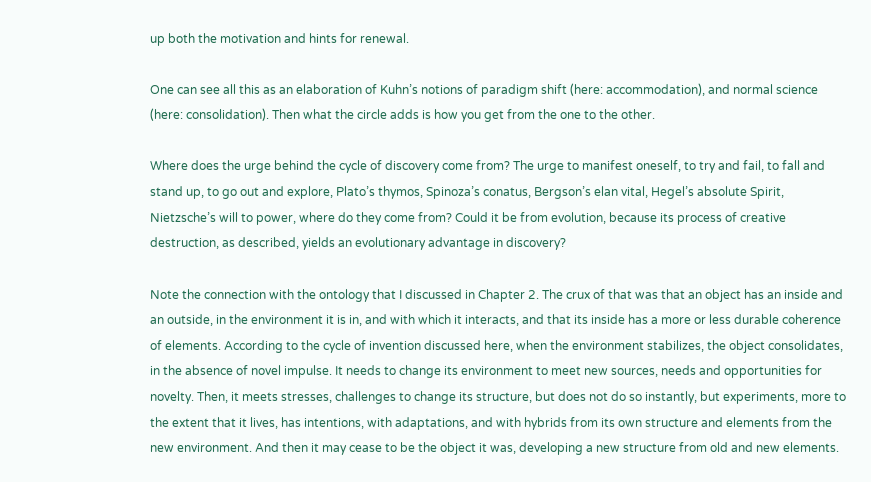up both the motivation and hints for renewal.

One can see all this as an elaboration of Kuhn’s notions of paradigm shift (here: accommodation), and normal science (here: consolidation). Then what the circle adds is how you get from the one to the other.

Where does the urge behind the cycle of discovery come from? The urge to manifest oneself, to try and fail, to fall and stand up, to go out and explore, Plato’s thymos, Spinoza’s conatus, Bergson’s elan vital, Hegel’s absolute Spirit, Nietzsche’s will to power, where do they come from? Could it be from evolution, because its process of creative destruction, as described, yields an evolutionary advantage in discovery?

Note the connection with the ontology that I discussed in Chapter 2. The crux of that was that an object has an inside and an outside, in the environment it is in, and with which it interacts, and that its inside has a more or less durable coherence of elements. According to the cycle of invention discussed here, when the environment stabilizes, the object consolidates, in the absence of novel impulse. It needs to change its environment to meet new sources, needs and opportunities for novelty. Then, it meets stresses, challenges to change its structure, but does not do so instantly, but experiments, more to the extent that it lives, has intentions, with adaptations, and with hybrids from its own structure and elements from the new environment. And then it may cease to be the object it was, developing a new structure from old and new elements.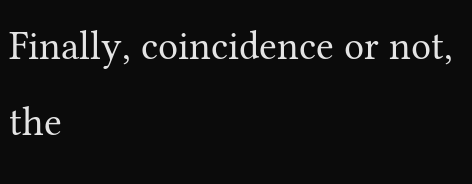Finally, coincidence or not, the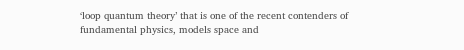‘loop quantum theory’ that is one of the recent contenders of fundamental physics, models space and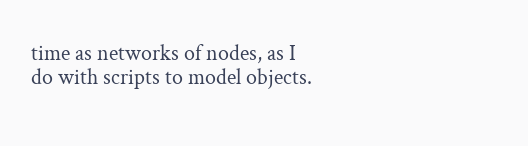time as networks of nodes, as I do with scripts to model objects.